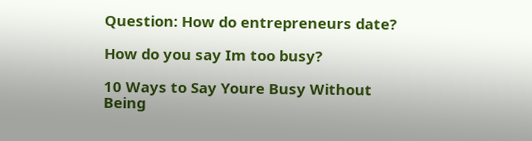Question: How do entrepreneurs date?

How do you say Im too busy?

10 Ways to Say Youre Busy Without Being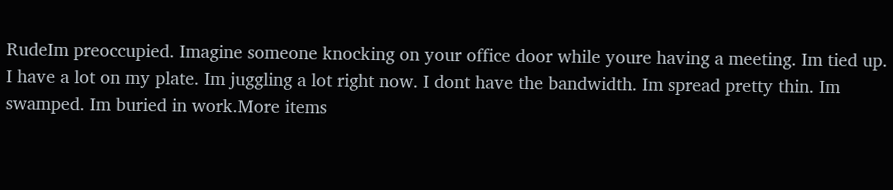RudeIm preoccupied. Imagine someone knocking on your office door while youre having a meeting. Im tied up. I have a lot on my plate. Im juggling a lot right now. I dont have the bandwidth. Im spread pretty thin. Im swamped. Im buried in work.More items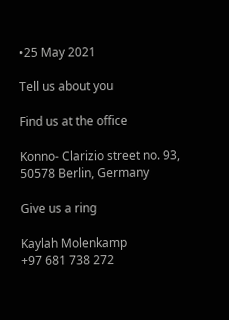•25 May 2021

Tell us about you

Find us at the office

Konno- Clarizio street no. 93, 50578 Berlin, Germany

Give us a ring

Kaylah Molenkamp
+97 681 738 272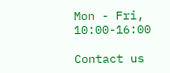Mon - Fri, 10:00-16:00

Contact us